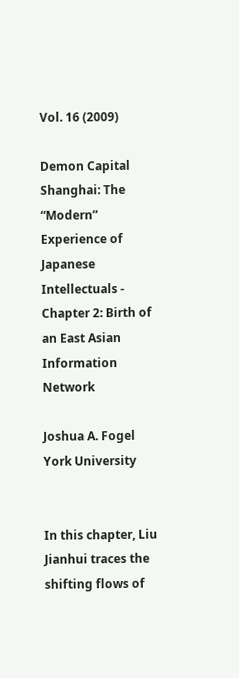Vol. 16 (2009)

Demon Capital Shanghai: The “Modern” Experience of Japanese Intellectuals - Chapter 2: Birth of an East Asian Information Network

Joshua A. Fogel
York University


In this chapter, Liu Jianhui traces the shifting flows of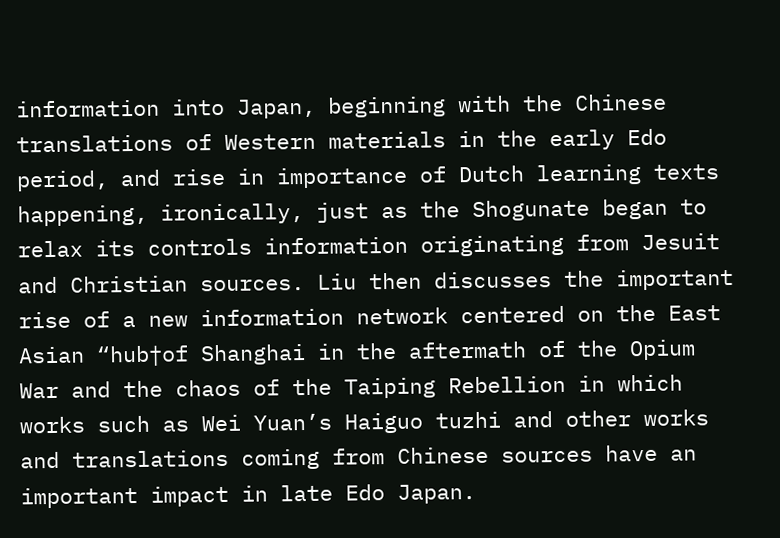information into Japan, beginning with the Chinese translations of Western materials in the early Edo period, and rise in importance of Dutch learning texts happening, ironically, just as the Shogunate began to relax its controls information originating from Jesuit and Christian sources. Liu then discusses the important rise of a new information network centered on the East Asian “hub†of Shanghai in the aftermath of the Opium War and the chaos of the Taiping Rebellion in which works such as Wei Yuan’s Haiguo tuzhi and other works and translations coming from Chinese sources have an important impact in late Edo Japan.